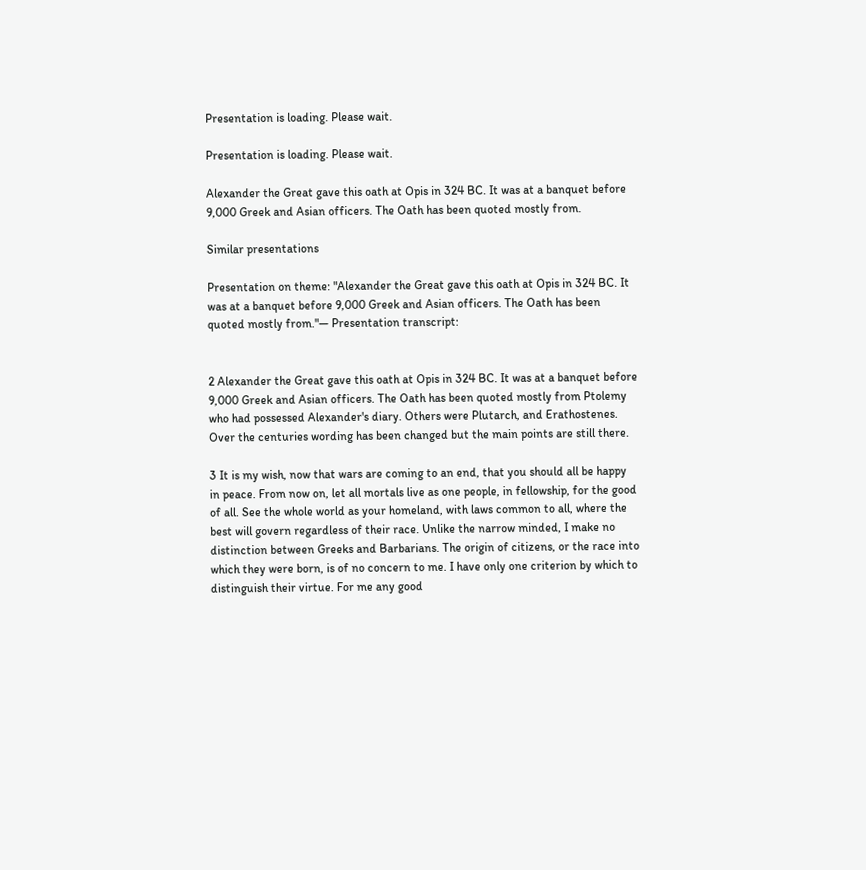Presentation is loading. Please wait.

Presentation is loading. Please wait.

Alexander the Great gave this oath at Opis in 324 BC. It was at a banquet before 9,000 Greek and Asian officers. The Oath has been quoted mostly from.

Similar presentations

Presentation on theme: "Alexander the Great gave this oath at Opis in 324 BC. It was at a banquet before 9,000 Greek and Asian officers. The Oath has been quoted mostly from."— Presentation transcript:


2 Alexander the Great gave this oath at Opis in 324 BC. It was at a banquet before 9,000 Greek and Asian officers. The Oath has been quoted mostly from Ptolemy who had possessed Alexander's diary. Others were Plutarch, and Erathostenes. Over the centuries wording has been changed but the main points are still there.

3 It is my wish, now that wars are coming to an end, that you should all be happy in peace. From now on, let all mortals live as one people, in fellowship, for the good of all. See the whole world as your homeland, with laws common to all, where the best will govern regardless of their race. Unlike the narrow minded, I make no distinction between Greeks and Barbarians. The origin of citizens, or the race into which they were born, is of no concern to me. I have only one criterion by which to distinguish their virtue. For me any good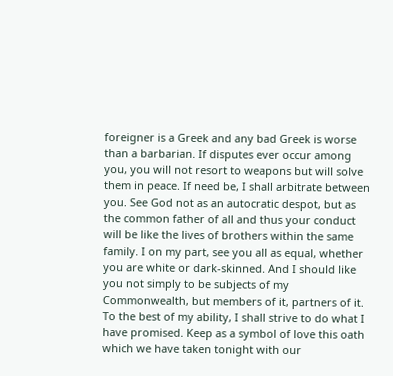foreigner is a Greek and any bad Greek is worse than a barbarian. If disputes ever occur among you, you will not resort to weapons but will solve them in peace. If need be, I shall arbitrate between you. See God not as an autocratic despot, but as the common father of all and thus your conduct will be like the lives of brothers within the same family. I on my part, see you all as equal, whether you are white or dark-skinned. And I should like you not simply to be subjects of my Commonwealth, but members of it, partners of it. To the best of my ability, I shall strive to do what I have promised. Keep as a symbol of love this oath which we have taken tonight with our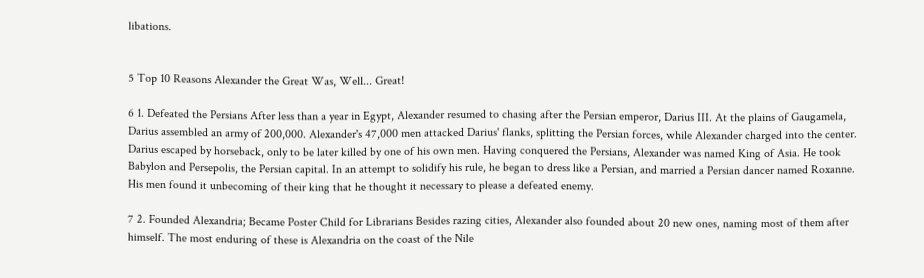libations.


5 Top 10 Reasons Alexander the Great Was, Well... Great!

6 1. Defeated the Persians After less than a year in Egypt, Alexander resumed to chasing after the Persian emperor, Darius III. At the plains of Gaugamela, Darius assembled an army of 200,000. Alexander's 47,000 men attacked Darius' flanks, splitting the Persian forces, while Alexander charged into the center. Darius escaped by horseback, only to be later killed by one of his own men. Having conquered the Persians, Alexander was named King of Asia. He took Babylon and Persepolis, the Persian capital. In an attempt to solidify his rule, he began to dress like a Persian, and married a Persian dancer named Roxanne. His men found it unbecoming of their king that he thought it necessary to please a defeated enemy.

7 2. Founded Alexandria; Became Poster Child for Librarians Besides razing cities, Alexander also founded about 20 new ones, naming most of them after himself. The most enduring of these is Alexandria on the coast of the Nile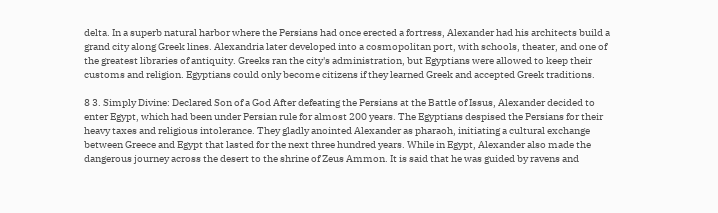delta. In a superb natural harbor where the Persians had once erected a fortress, Alexander had his architects build a grand city along Greek lines. Alexandria later developed into a cosmopolitan port, with schools, theater, and one of the greatest libraries of antiquity. Greeks ran the city's administration, but Egyptians were allowed to keep their customs and religion. Egyptians could only become citizens if they learned Greek and accepted Greek traditions.

8 3. Simply Divine: Declared Son of a God After defeating the Persians at the Battle of Issus, Alexander decided to enter Egypt, which had been under Persian rule for almost 200 years. The Egyptians despised the Persians for their heavy taxes and religious intolerance. They gladly anointed Alexander as pharaoh, initiating a cultural exchange between Greece and Egypt that lasted for the next three hundred years. While in Egypt, Alexander also made the dangerous journey across the desert to the shrine of Zeus Ammon. It is said that he was guided by ravens and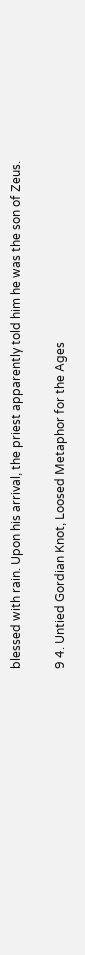blessed with rain. Upon his arrival, the priest apparently told him he was the son of Zeus.

9 4. Untied Gordian Knot, Loosed Metaphor for the Ages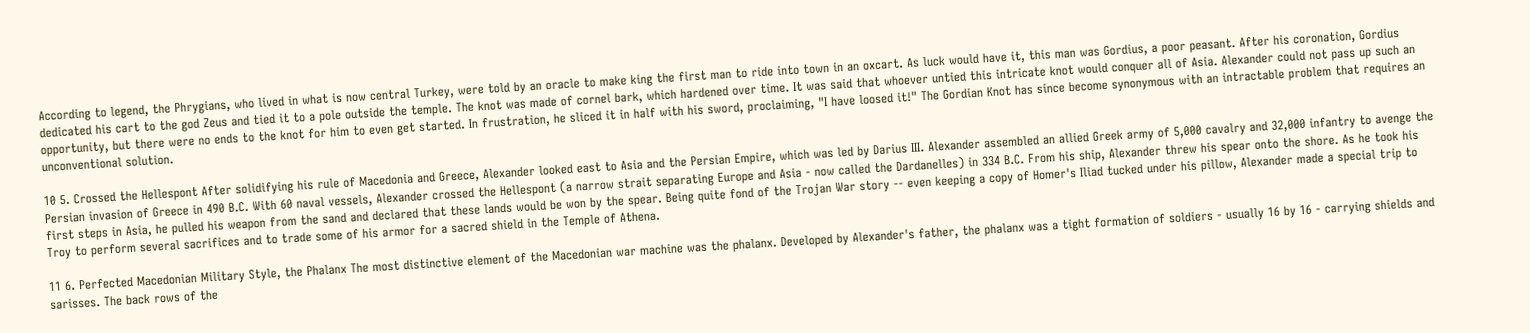According to legend, the Phrygians, who lived in what is now central Turkey, were told by an oracle to make king the first man to ride into town in an oxcart. As luck would have it, this man was Gordius, a poor peasant. After his coronation, Gordius dedicated his cart to the god Zeus and tied it to a pole outside the temple. The knot was made of cornel bark, which hardened over time. It was said that whoever untied this intricate knot would conquer all of Asia. Alexander could not pass up such an opportunity, but there were no ends to the knot for him to even get started. In frustration, he sliced it in half with his sword, proclaiming, "I have loosed it!" The Gordian Knot has since become synonymous with an intractable problem that requires an unconventional solution.

10 5. Crossed the Hellespont After solidifying his rule of Macedonia and Greece, Alexander looked east to Asia and the Persian Empire, which was led by Darius III. Alexander assembled an allied Greek army of 5,000 cavalry and 32,000 infantry to avenge the Persian invasion of Greece in 490 B.C. With 60 naval vessels, Alexander crossed the Hellespont (a narrow strait separating Europe and Asia - now called the Dardanelles) in 334 B.C. From his ship, Alexander threw his spear onto the shore. As he took his first steps in Asia, he pulled his weapon from the sand and declared that these lands would be won by the spear. Being quite fond of the Trojan War story -- even keeping a copy of Homer's Iliad tucked under his pillow, Alexander made a special trip to Troy to perform several sacrifices and to trade some of his armor for a sacred shield in the Temple of Athena.

11 6. Perfected Macedonian Military Style, the Phalanx The most distinctive element of the Macedonian war machine was the phalanx. Developed by Alexander's father, the phalanx was a tight formation of soldiers - usually 16 by 16 - carrying shields and sarisses. The back rows of the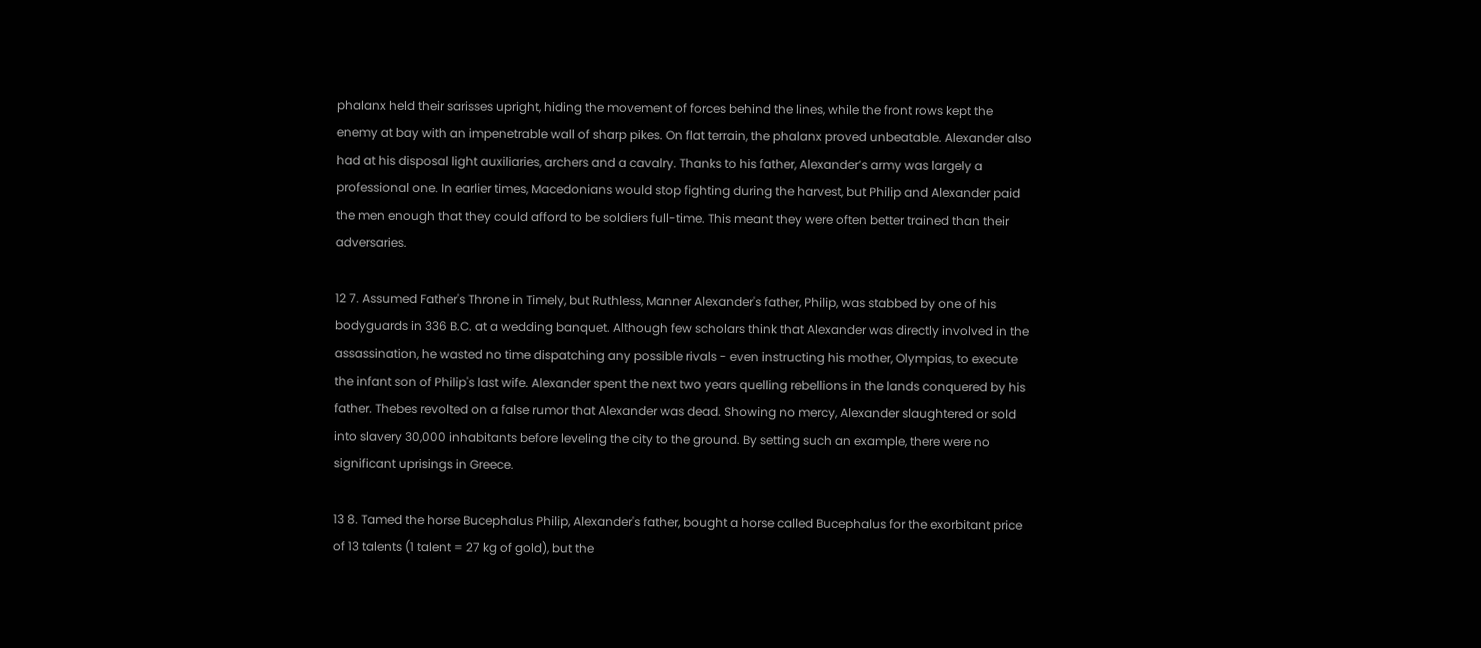phalanx held their sarisses upright, hiding the movement of forces behind the lines, while the front rows kept the enemy at bay with an impenetrable wall of sharp pikes. On flat terrain, the phalanx proved unbeatable. Alexander also had at his disposal light auxiliaries, archers and a cavalry. Thanks to his father, Alexander’s army was largely a professional one. In earlier times, Macedonians would stop fighting during the harvest, but Philip and Alexander paid the men enough that they could afford to be soldiers full-time. This meant they were often better trained than their adversaries.

12 7. Assumed Father's Throne in Timely, but Ruthless, Manner Alexander's father, Philip, was stabbed by one of his bodyguards in 336 B.C. at a wedding banquet. Although few scholars think that Alexander was directly involved in the assassination, he wasted no time dispatching any possible rivals - even instructing his mother, Olympias, to execute the infant son of Philip's last wife. Alexander spent the next two years quelling rebellions in the lands conquered by his father. Thebes revolted on a false rumor that Alexander was dead. Showing no mercy, Alexander slaughtered or sold into slavery 30,000 inhabitants before leveling the city to the ground. By setting such an example, there were no significant uprisings in Greece.

13 8. Tamed the horse Bucephalus Philip, Alexander's father, bought a horse called Bucephalus for the exorbitant price of 13 talents (1 talent = 27 kg of gold), but the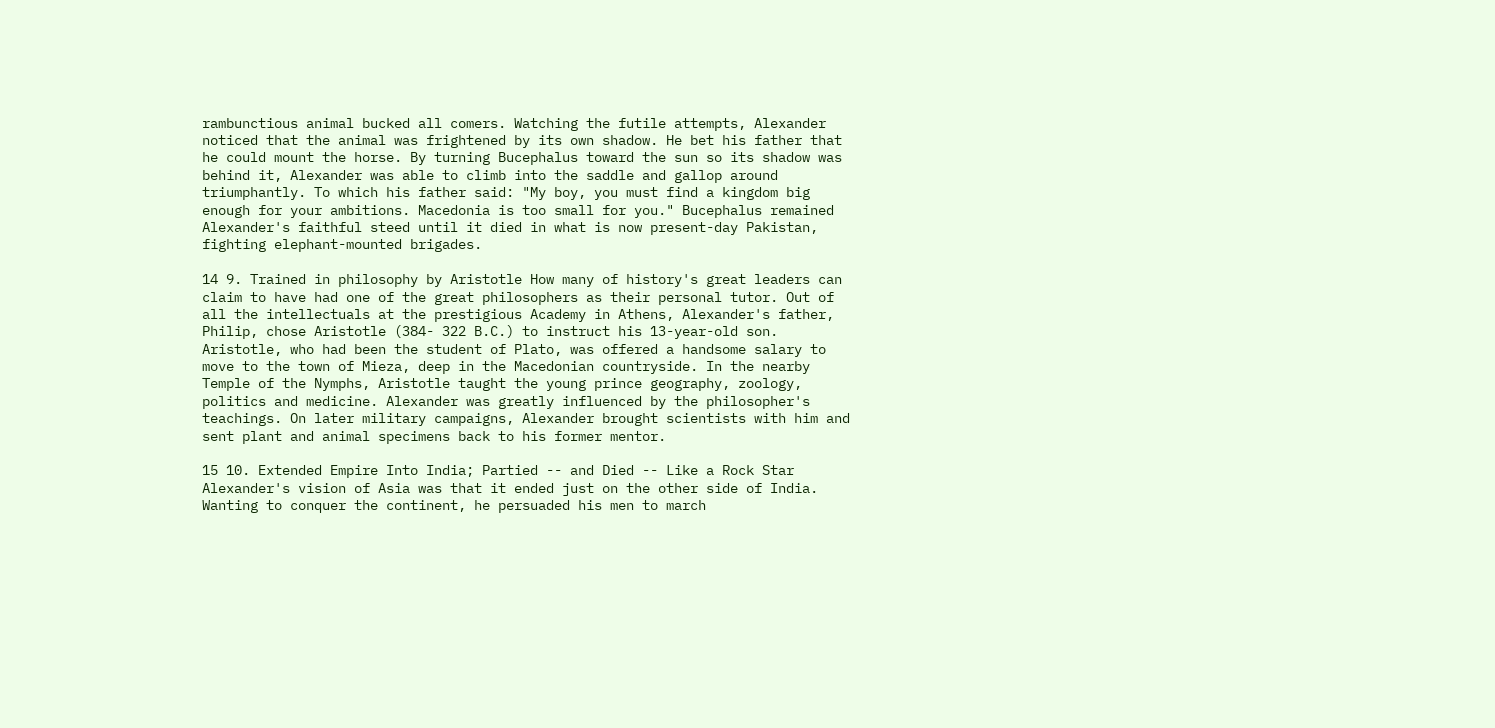rambunctious animal bucked all comers. Watching the futile attempts, Alexander noticed that the animal was frightened by its own shadow. He bet his father that he could mount the horse. By turning Bucephalus toward the sun so its shadow was behind it, Alexander was able to climb into the saddle and gallop around triumphantly. To which his father said: "My boy, you must find a kingdom big enough for your ambitions. Macedonia is too small for you." Bucephalus remained Alexander's faithful steed until it died in what is now present-day Pakistan, fighting elephant-mounted brigades.

14 9. Trained in philosophy by Aristotle How many of history's great leaders can claim to have had one of the great philosophers as their personal tutor. Out of all the intellectuals at the prestigious Academy in Athens, Alexander's father, Philip, chose Aristotle (384- 322 B.C.) to instruct his 13-year-old son. Aristotle, who had been the student of Plato, was offered a handsome salary to move to the town of Mieza, deep in the Macedonian countryside. In the nearby Temple of the Nymphs, Aristotle taught the young prince geography, zoology, politics and medicine. Alexander was greatly influenced by the philosopher's teachings. On later military campaigns, Alexander brought scientists with him and sent plant and animal specimens back to his former mentor.

15 10. Extended Empire Into India; Partied -- and Died -- Like a Rock Star Alexander's vision of Asia was that it ended just on the other side of India. Wanting to conquer the continent, he persuaded his men to march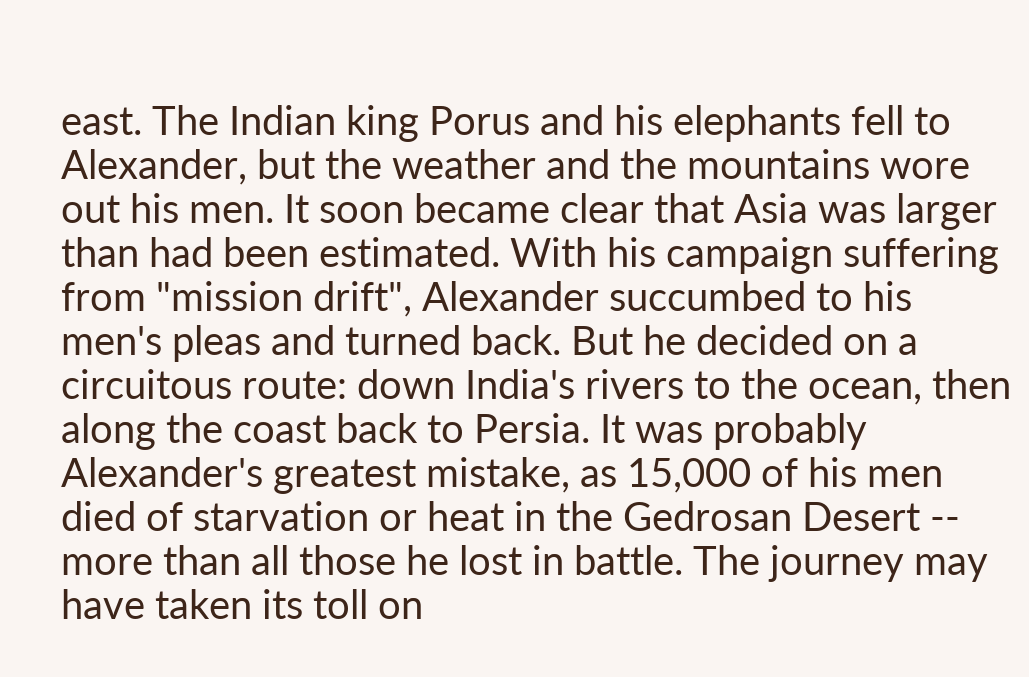east. The Indian king Porus and his elephants fell to Alexander, but the weather and the mountains wore out his men. It soon became clear that Asia was larger than had been estimated. With his campaign suffering from "mission drift", Alexander succumbed to his men's pleas and turned back. But he decided on a circuitous route: down India's rivers to the ocean, then along the coast back to Persia. It was probably Alexander's greatest mistake, as 15,000 of his men died of starvation or heat in the Gedrosan Desert -- more than all those he lost in battle. The journey may have taken its toll on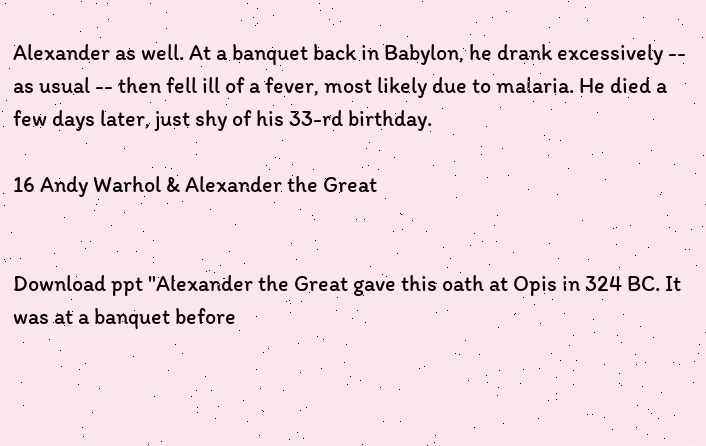Alexander as well. At a banquet back in Babylon, he drank excessively -- as usual -- then fell ill of a fever, most likely due to malaria. He died a few days later, just shy of his 33-rd birthday.

16 Andy Warhol & Alexander the Great


Download ppt "Alexander the Great gave this oath at Opis in 324 BC. It was at a banquet before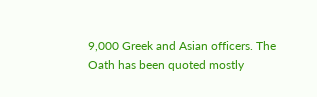9,000 Greek and Asian officers. The Oath has been quoted mostly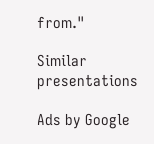from."

Similar presentations

Ads by Google